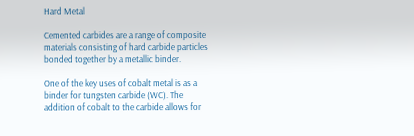Hard Metal

Cemented carbides are a range of composite materials consisting of hard carbide particles bonded together by a metallic binder.

One of the key uses of cobalt metal is as a binder for tungsten carbide (WC). The addition of cobalt to the carbide allows for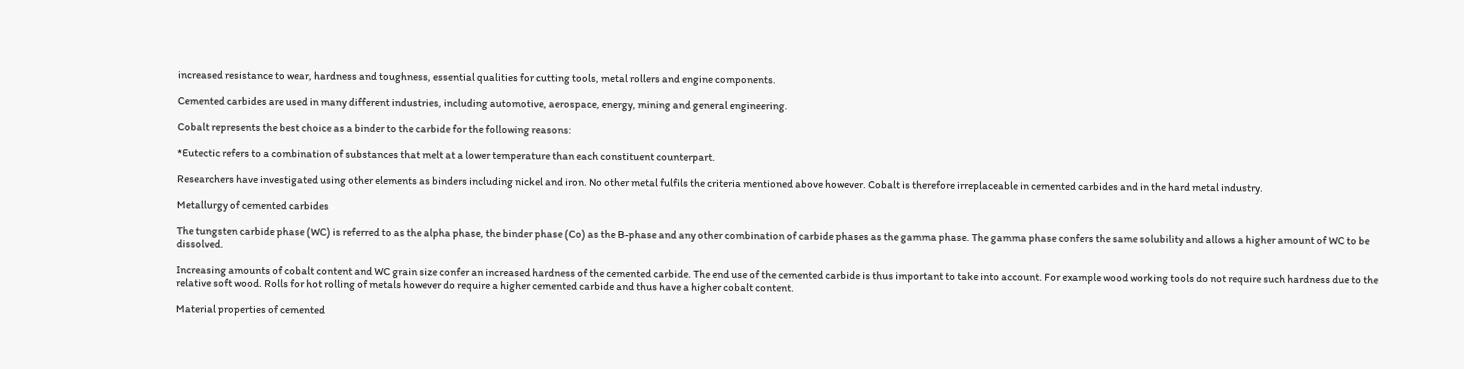increased resistance to wear, hardness and toughness, essential qualities for cutting tools, metal rollers and engine components.

Cemented carbides are used in many different industries, including automotive, aerospace, energy, mining and general engineering.

Cobalt represents the best choice as a binder to the carbide for the following reasons:

*Eutectic refers to a combination of substances that melt at a lower temperature than each constituent counterpart.

Researchers have investigated using other elements as binders including nickel and iron. No other metal fulfils the criteria mentioned above however. Cobalt is therefore irreplaceable in cemented carbides and in the hard metal industry.

Metallurgy of cemented carbides

The tungsten carbide phase (WC) is referred to as the alpha phase, the binder phase (Co) as the B-phase and any other combination of carbide phases as the gamma phase. The gamma phase confers the same solubility and allows a higher amount of WC to be dissolved.

Increasing amounts of cobalt content and WC grain size confer an increased hardness of the cemented carbide. The end use of the cemented carbide is thus important to take into account. For example wood working tools do not require such hardness due to the relative soft wood. Rolls for hot rolling of metals however do require a higher cemented carbide and thus have a higher cobalt content.

Material properties of cemented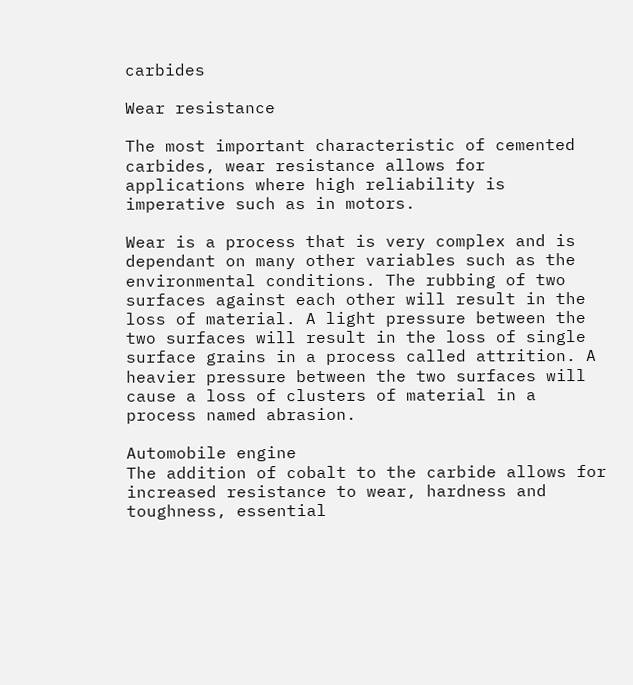carbides

Wear resistance

The most important characteristic of cemented carbides, wear resistance allows for applications where high reliability is imperative such as in motors.

Wear is a process that is very complex and is dependant on many other variables such as the environmental conditions. The rubbing of two surfaces against each other will result in the loss of material. A light pressure between the two surfaces will result in the loss of single surface grains in a process called attrition. A heavier pressure between the two surfaces will cause a loss of clusters of material in a process named abrasion.

Automobile engine
The addition of cobalt to the carbide allows for increased resistance to wear, hardness and toughness, essential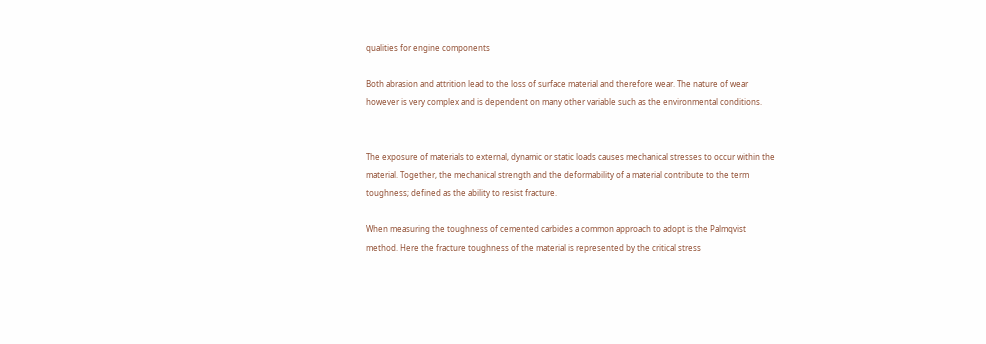qualities for engine components

Both abrasion and attrition lead to the loss of surface material and therefore wear. The nature of wear however is very complex and is dependent on many other variable such as the environmental conditions.


The exposure of materials to external, dynamic or static loads causes mechanical stresses to occur within the material. Together, the mechanical strength and the deformability of a material contribute to the term toughness; defined as the ability to resist fracture.

When measuring the toughness of cemented carbides a common approach to adopt is the Palmqvist method. Here the fracture toughness of the material is represented by the critical stress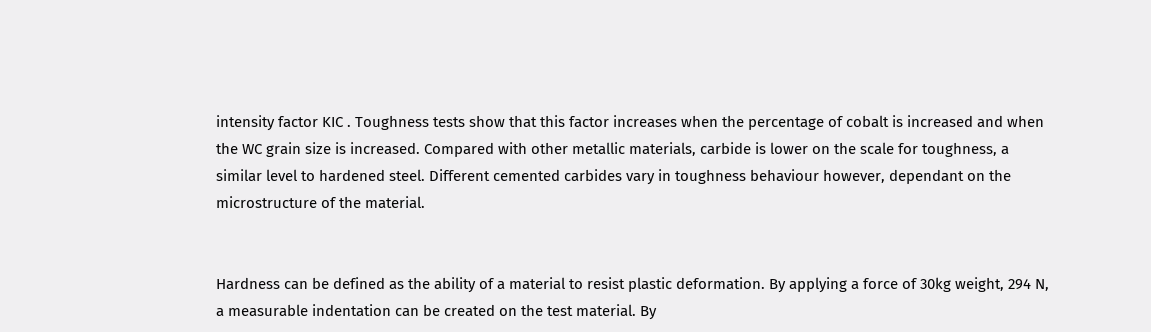intensity factor KIC . Toughness tests show that this factor increases when the percentage of cobalt is increased and when the WC grain size is increased. Compared with other metallic materials, carbide is lower on the scale for toughness, a similar level to hardened steel. Different cemented carbides vary in toughness behaviour however, dependant on the microstructure of the material.


Hardness can be defined as the ability of a material to resist plastic deformation. By applying a force of 30kg weight, 294 N, a measurable indentation can be created on the test material. By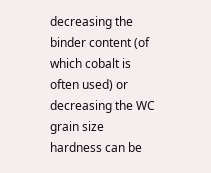decreasing the binder content (of which cobalt is often used) or decreasing the WC grain size hardness can be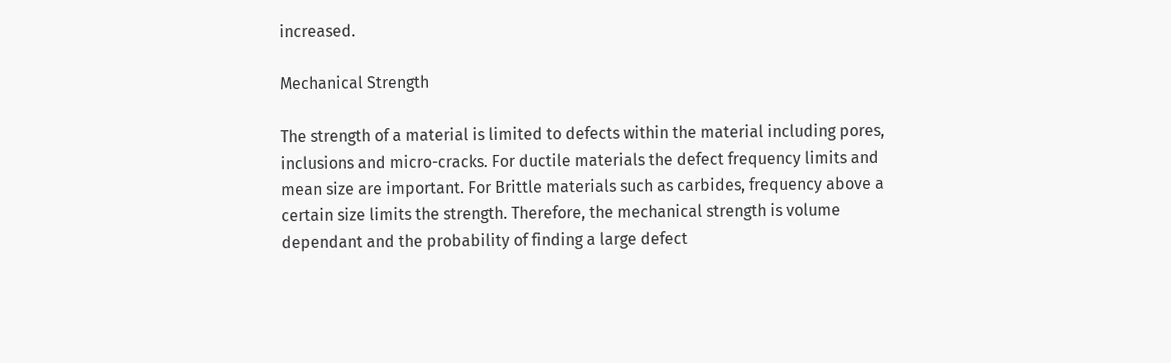increased.

Mechanical Strength

The strength of a material is limited to defects within the material including pores, inclusions and micro-cracks. For ductile materials the defect frequency limits and mean size are important. For Brittle materials such as carbides, frequency above a certain size limits the strength. Therefore, the mechanical strength is volume dependant and the probability of finding a large defect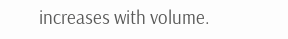increases with volume.